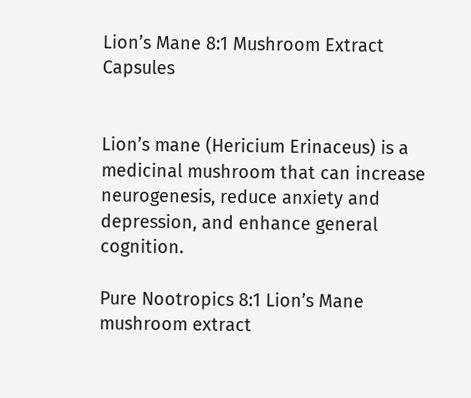Lion’s Mane 8:1 Mushroom Extract Capsules


Lion’s mane (Hericium Erinaceus) is a medicinal mushroom that can increase neurogenesis, reduce anxiety and depression, and enhance general cognition.

Pure Nootropics 8:1 Lion’s Mane mushroom extract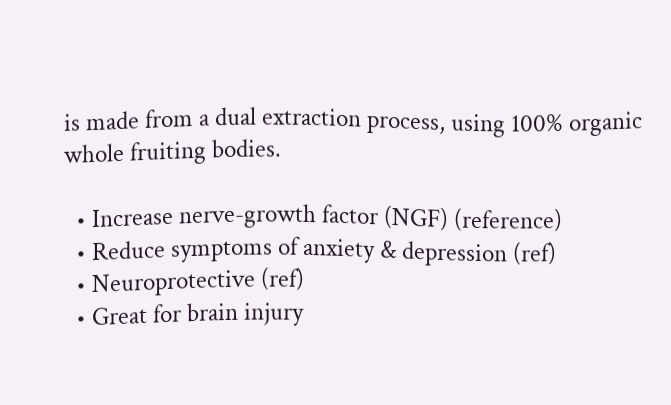is made from a dual extraction process, using 100% organic whole fruiting bodies.

  • Increase nerve-growth factor (NGF) (reference)
  • Reduce symptoms of anxiety & depression (ref)
  • Neuroprotective (ref)
  • Great for brain injury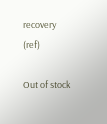recovery (ref)

Out of stock